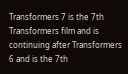Transformers 7 is the 7th Transformers film and is continuing after Transformers 6 and is the 7th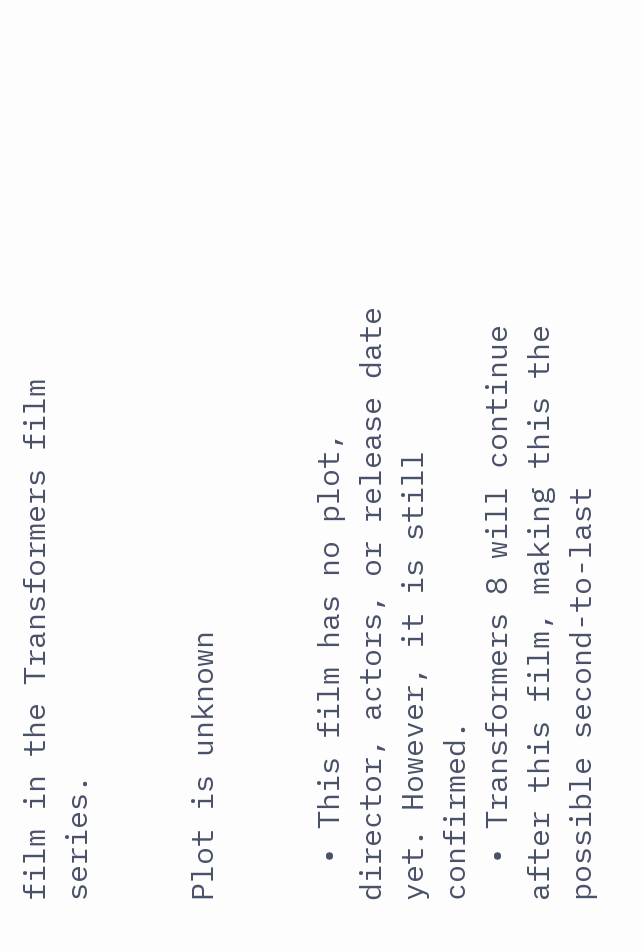film in the Transformers film series.


Plot is unknown


  • This film has no plot, director, actors, or release date yet. However, it is still confirmed.
  • Transformers 8 will continue after this film, making this the possible second-to-last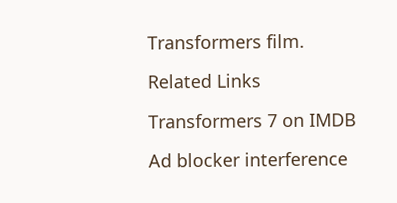Transformers film.

Related Links

Transformers 7 on IMDB

Ad blocker interference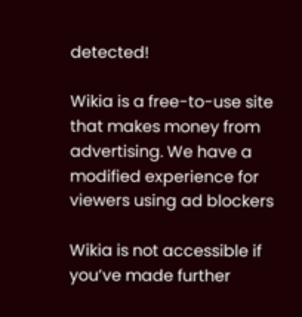detected!

Wikia is a free-to-use site that makes money from advertising. We have a modified experience for viewers using ad blockers

Wikia is not accessible if you’ve made further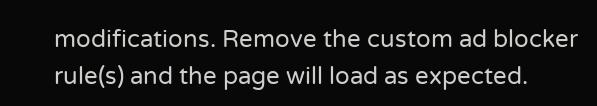modifications. Remove the custom ad blocker rule(s) and the page will load as expected.